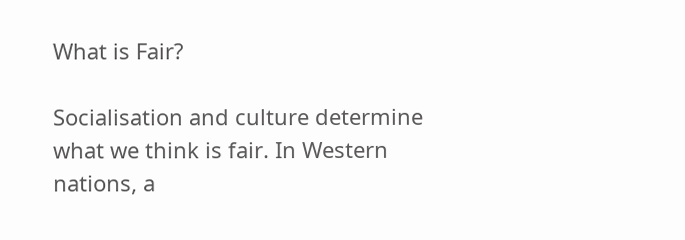What is Fair?

Socialisation and culture determine what we think is fair. In Western nations, a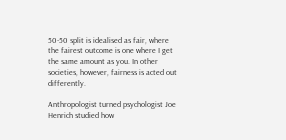50-50 split is idealised as fair, where the fairest outcome is one where I get the same amount as you. In other societies, however, fairness is acted out differently.

Anthropologist turned psychologist Joe Henrich studied how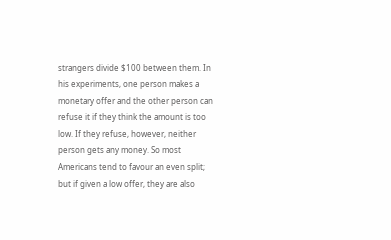strangers divide $100 between them. In his experiments, one person makes a monetary offer and the other person can refuse it if they think the amount is too low. If they refuse, however, neither person gets any money. So most Americans tend to favour an even split; but if given a low offer, they are also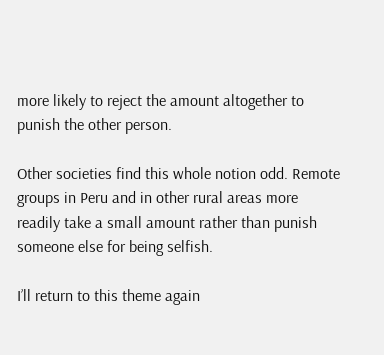more likely to reject the amount altogether to punish the other person.

Other societies find this whole notion odd. Remote groups in Peru and in other rural areas more readily take a small amount rather than punish someone else for being selfish.

I’ll return to this theme again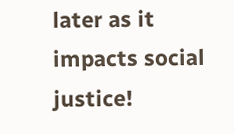later as it impacts social justice!